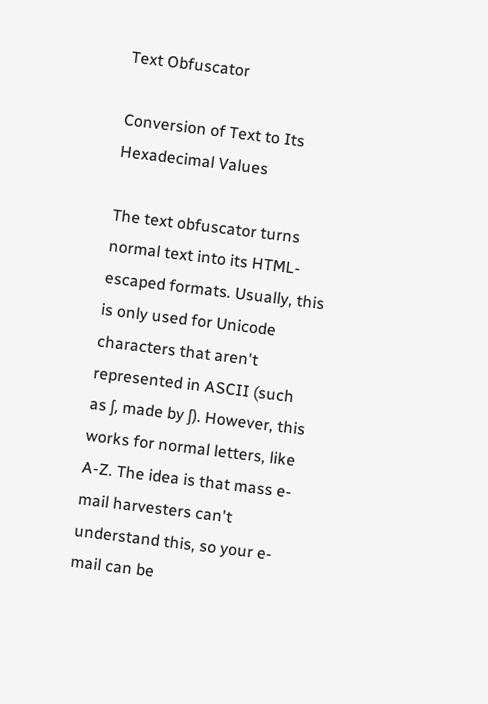Text Obfuscator

Conversion of Text to Its Hexadecimal Values

The text obfuscator turns normal text into its HTML-escaped formats. Usually, this is only used for Unicode characters that aren't represented in ASCII (such as ʃ, made by ʃ). However, this works for normal letters, like A-Z. The idea is that mass e-mail harvesters can't understand this, so your e-mail can be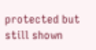protected but still shown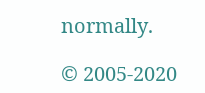normally.

© 2005-2020